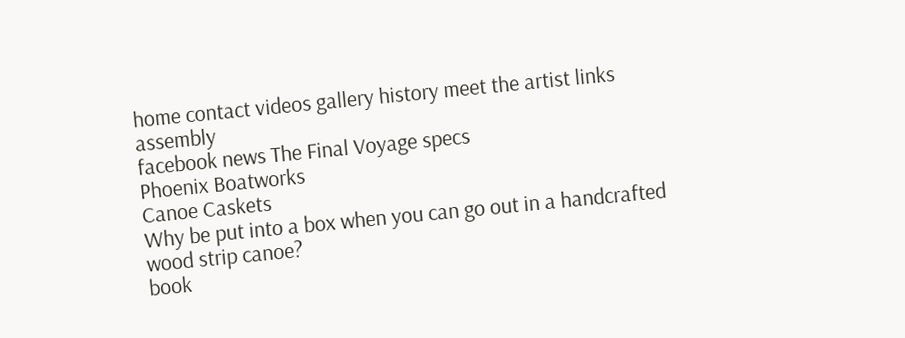home contact videos gallery history meet the artist links assembly
facebook news The Final Voyage specs
Phoenix Boatworks
Canoe Caskets
Why be put into a box when you can go out in a handcrafted wood strip canoe?
book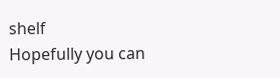shelf
Hopefully you can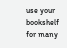use your bookshelf for many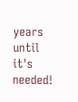years until it's needed!